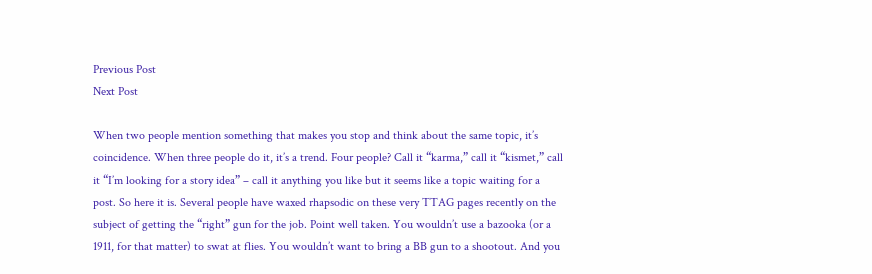Previous Post
Next Post

When two people mention something that makes you stop and think about the same topic, it’s coincidence. When three people do it, it’s a trend. Four people? Call it “karma,” call it “kismet,” call it “I’m looking for a story idea” – call it anything you like but it seems like a topic waiting for a post. So here it is. Several people have waxed rhapsodic on these very TTAG pages recently on the subject of getting the “right” gun for the job. Point well taken. You wouldn’t use a bazooka (or a 1911, for that matter) to swat at flies. You wouldn’t want to bring a BB gun to a shootout. And you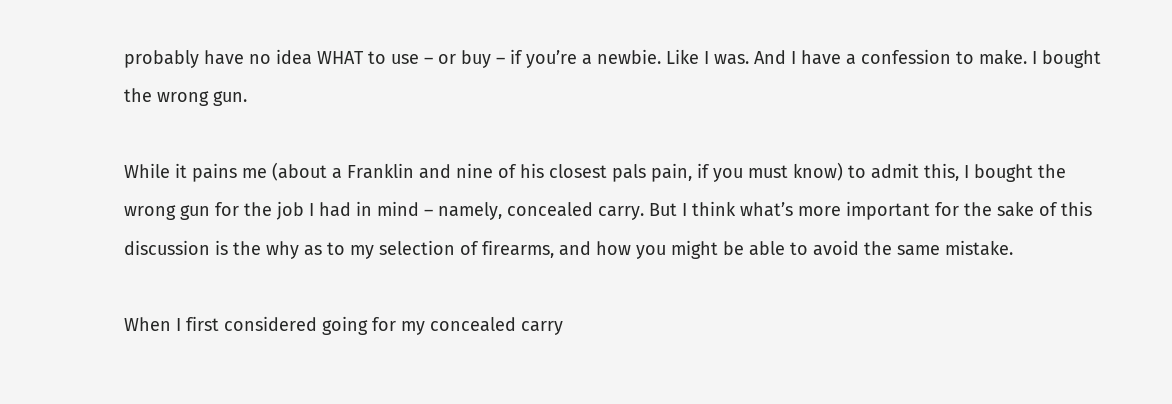probably have no idea WHAT to use – or buy – if you’re a newbie. Like I was. And I have a confession to make. I bought the wrong gun.

While it pains me (about a Franklin and nine of his closest pals pain, if you must know) to admit this, I bought the wrong gun for the job I had in mind – namely, concealed carry. But I think what’s more important for the sake of this discussion is the why as to my selection of firearms, and how you might be able to avoid the same mistake.

When I first considered going for my concealed carry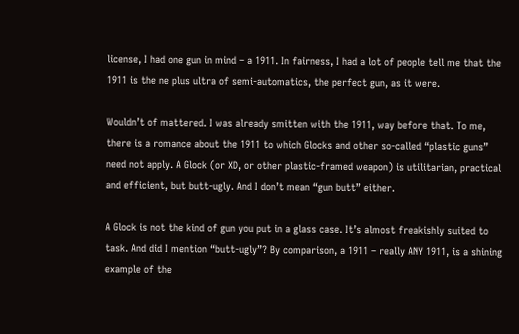license, I had one gun in mind – a 1911. In fairness, I had a lot of people tell me that the 1911 is the ne plus ultra of semi-automatics, the perfect gun, as it were.

Wouldn’t of mattered. I was already smitten with the 1911, way before that. To me, there is a romance about the 1911 to which Glocks and other so-called “plastic guns” need not apply. A Glock (or XD, or other plastic-framed weapon) is utilitarian, practical and efficient, but butt-ugly. And I don’t mean “gun butt” either.

A Glock is not the kind of gun you put in a glass case. It’s almost freakishly suited to task. And did I mention “butt-ugly”? By comparison, a 1911 – really ANY 1911, is a shining example of the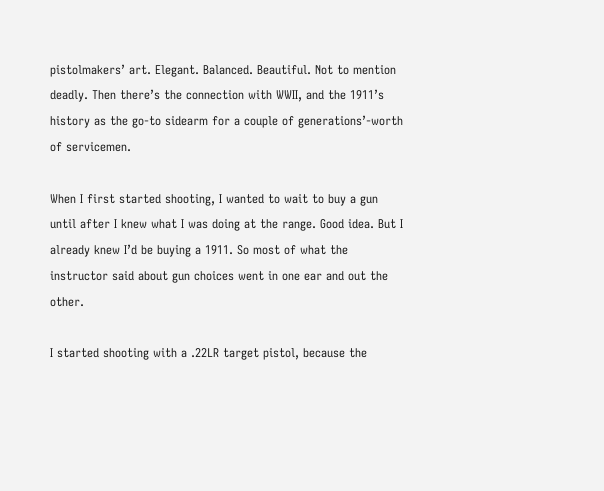pistolmakers’ art. Elegant. Balanced. Beautiful. Not to mention deadly. Then there’s the connection with WWII, and the 1911’s history as the go-to sidearm for a couple of generations’-worth of servicemen.

When I first started shooting, I wanted to wait to buy a gun until after I knew what I was doing at the range. Good idea. But I already knew I’d be buying a 1911. So most of what the instructor said about gun choices went in one ear and out the other.

I started shooting with a .22LR target pistol, because the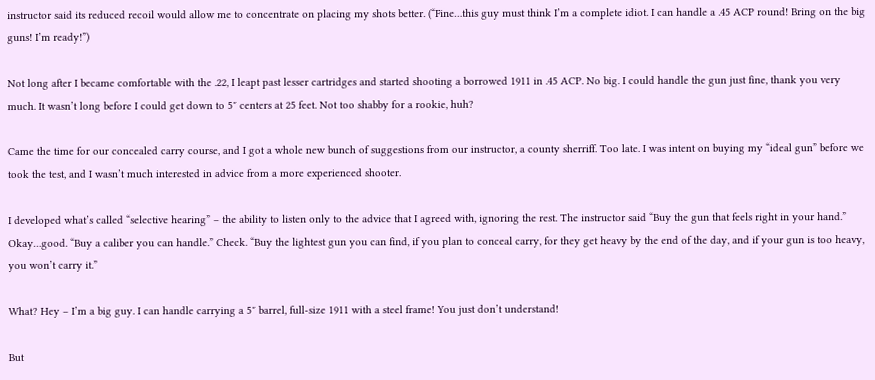instructor said its reduced recoil would allow me to concentrate on placing my shots better. (“Fine…this guy must think I’m a complete idiot. I can handle a .45 ACP round! Bring on the big guns! I’m ready!”)

Not long after I became comfortable with the .22, I leapt past lesser cartridges and started shooting a borrowed 1911 in .45 ACP. No big. I could handle the gun just fine, thank you very much. It wasn’t long before I could get down to 5″ centers at 25 feet. Not too shabby for a rookie, huh?

Came the time for our concealed carry course, and I got a whole new bunch of suggestions from our instructor, a county sherriff. Too late. I was intent on buying my “ideal gun” before we took the test, and I wasn’t much interested in advice from a more experienced shooter.

I developed what’s called “selective hearing” – the ability to listen only to the advice that I agreed with, ignoring the rest. The instructor said “Buy the gun that feels right in your hand.” Okay…good. “Buy a caliber you can handle.” Check. “Buy the lightest gun you can find, if you plan to conceal carry, for they get heavy by the end of the day, and if your gun is too heavy, you won’t carry it.”

What? Hey – I’m a big guy. I can handle carrying a 5″ barrel, full-size 1911 with a steel frame! You just don’t understand!

But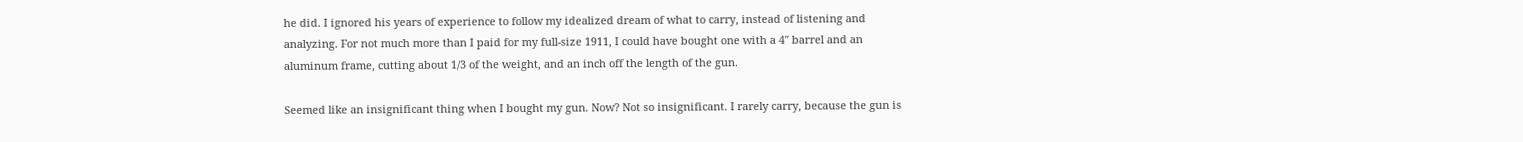he did. I ignored his years of experience to follow my idealized dream of what to carry, instead of listening and analyzing. For not much more than I paid for my full-size 1911, I could have bought one with a 4″ barrel and an aluminum frame, cutting about 1/3 of the weight, and an inch off the length of the gun.

Seemed like an insignificant thing when I bought my gun. Now? Not so insignificant. I rarely carry, because the gun is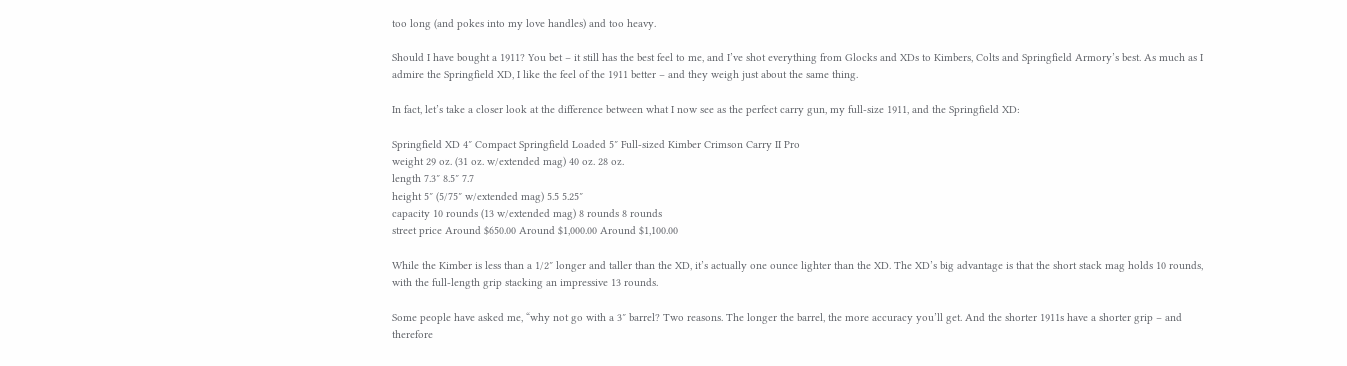too long (and pokes into my love handles) and too heavy.

Should I have bought a 1911? You bet – it still has the best feel to me, and I’ve shot everything from Glocks and XDs to Kimbers, Colts and Springfield Armory’s best. As much as I admire the Springfield XD, I like the feel of the 1911 better – and they weigh just about the same thing.

In fact, let’s take a closer look at the difference between what I now see as the perfect carry gun, my full-size 1911, and the Springfield XD:

Springfield XD 4″ Compact Springfield Loaded 5″ Full-sized Kimber Crimson Carry II Pro
weight 29 oz. (31 oz. w/extended mag) 40 oz. 28 oz.
length 7.3″ 8.5″ 7.7
height 5″ (5/75″ w/extended mag) 5.5 5.25″
capacity 10 rounds (13 w/extended mag) 8 rounds 8 rounds
street price Around $650.00 Around $1,000.00 Around $1,100.00

While the Kimber is less than a 1/2″ longer and taller than the XD, it’s actually one ounce lighter than the XD. The XD’s big advantage is that the short stack mag holds 10 rounds, with the full-length grip stacking an impressive 13 rounds.

Some people have asked me, “why not go with a 3″ barrel? Two reasons. The longer the barrel, the more accuracy you’ll get. And the shorter 1911s have a shorter grip – and therefore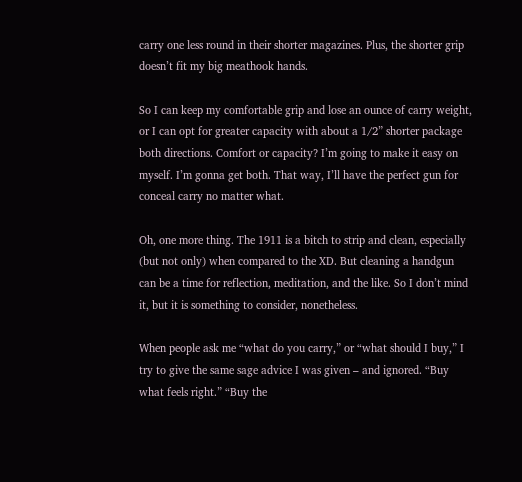carry one less round in their shorter magazines. Plus, the shorter grip doesn’t fit my big meathook hands.

So I can keep my comfortable grip and lose an ounce of carry weight, or I can opt for greater capacity with about a 1/2” shorter package both directions. Comfort or capacity? I’m going to make it easy on myself. I’m gonna get both. That way, I’ll have the perfect gun for conceal carry no matter what.

Oh, one more thing. The 1911 is a bitch to strip and clean, especially (but not only) when compared to the XD. But cleaning a handgun can be a time for reflection, meditation, and the like. So I don’t mind it, but it is something to consider, nonetheless.

When people ask me “what do you carry,” or “what should I buy,” I try to give the same sage advice I was given – and ignored. “Buy what feels right.” “Buy the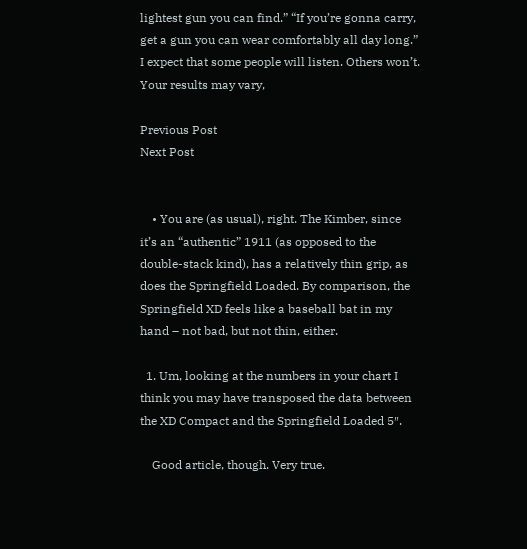lightest gun you can find.” “If you’re gonna carry, get a gun you can wear comfortably all day long.” I expect that some people will listen. Others won’t. Your results may vary,

Previous Post
Next Post


    • You are (as usual), right. The Kimber, since it’s an “authentic” 1911 (as opposed to the double-stack kind), has a relatively thin grip, as does the Springfield Loaded. By comparison, the Springfield XD feels like a baseball bat in my hand – not bad, but not thin, either.

  1. Um, looking at the numbers in your chart I think you may have transposed the data between the XD Compact and the Springfield Loaded 5″.

    Good article, though. Very true.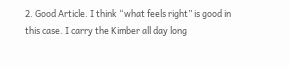2. Good Article. I think “what feels right” is good in this case. I carry the Kimber all day long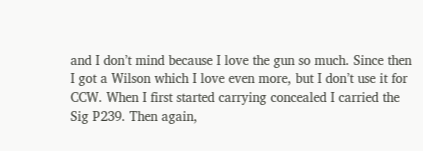and I don’t mind because I love the gun so much. Since then I got a Wilson which I love even more, but I don’t use it for CCW. When I first started carrying concealed I carried the Sig P239. Then again,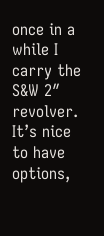once in a while I carry the S&W 2″ revolver. It’s nice to have options,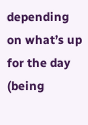depending on what’s up for the day (being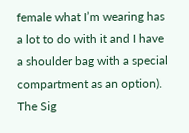female what I’m wearing has a lot to do with it and I have a shoulder bag with a special compartment as an option). The Sig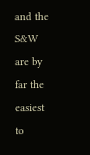and the S&W are by far the easiest to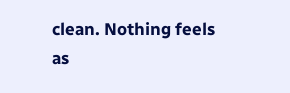clean. Nothing feels as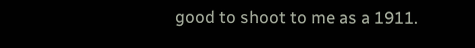good to shoot to me as a 1911.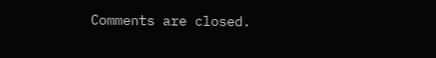Comments are closed.